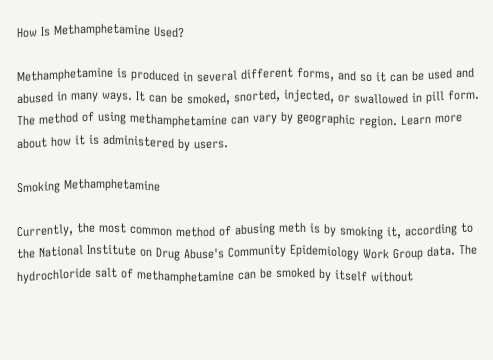How Is Methamphetamine Used?

Methamphetamine is produced in several different forms, and so it can be used and abused in many ways. It can be smoked, snorted, injected, or swallowed in pill form. The method of using methamphetamine can vary by geographic region. Learn more about how it is administered by users.

Smoking Methamphetamine

Currently, the most common method of abusing meth is by smoking it, according to the National Institute on Drug Abuse's Community Epidemiology Work Group data. The hydrochloride salt of methamphetamine can be smoked by itself without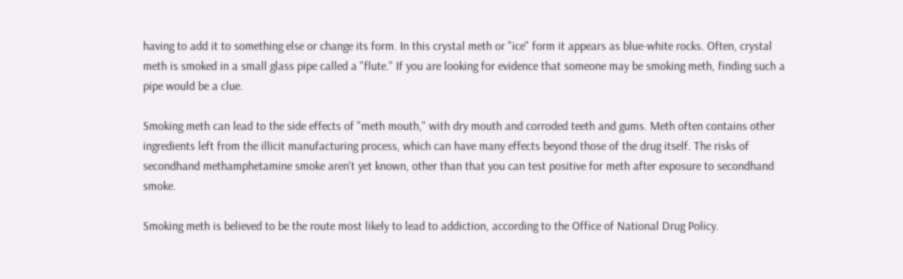having to add it to something else or change its form. In this crystal meth or "ice" form it appears as blue-white rocks. Often, crystal meth is smoked in a small glass pipe called a "flute." If you are looking for evidence that someone may be smoking meth, finding such a pipe would be a clue.

Smoking meth can lead to the side effects of "meth mouth," with dry mouth and corroded teeth and gums. Meth often contains other ingredients left from the illicit manufacturing process, which can have many effects beyond those of the drug itself. The risks of secondhand methamphetamine smoke aren't yet known, other than that you can test positive for meth after exposure to secondhand smoke.

Smoking meth is believed to be the route most likely to lead to addiction, according to the Office of National Drug Policy.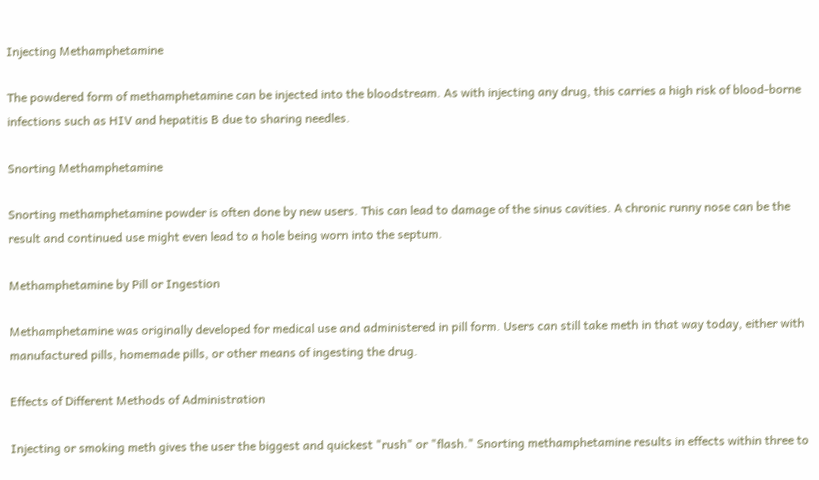Injecting Methamphetamine

The powdered form of methamphetamine can be injected into the bloodstream. As with injecting any drug, this carries a high risk of blood-borne infections such as HIV and hepatitis B due to sharing needles.

Snorting Methamphetamine

Snorting methamphetamine powder is often done by new users. This can lead to damage of the sinus cavities. A chronic runny nose can be the result and continued use might even lead to a hole being worn into the septum.

Methamphetamine by Pill or Ingestion

Methamphetamine was originally developed for medical use and administered in pill form. Users can still take meth in that way today, either with manufactured pills, homemade pills, or other means of ingesting the drug.

Effects of Different Methods of Administration

Injecting or smoking meth gives the user the biggest and quickest "rush" or "flash." Snorting methamphetamine results in effects within three to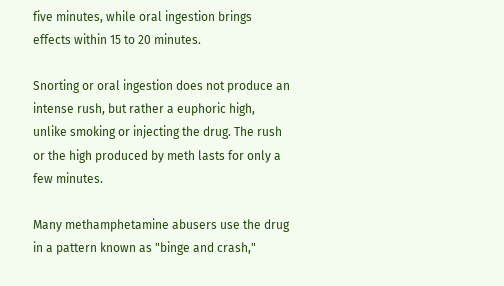five minutes, while oral ingestion brings effects within 15 to 20 minutes.

Snorting or oral ingestion does not produce an intense rush, but rather a euphoric high, unlike smoking or injecting the drug. The rush or the high produced by meth lasts for only a few minutes.

Many methamphetamine abusers use the drug in a pattern known as "binge and crash,"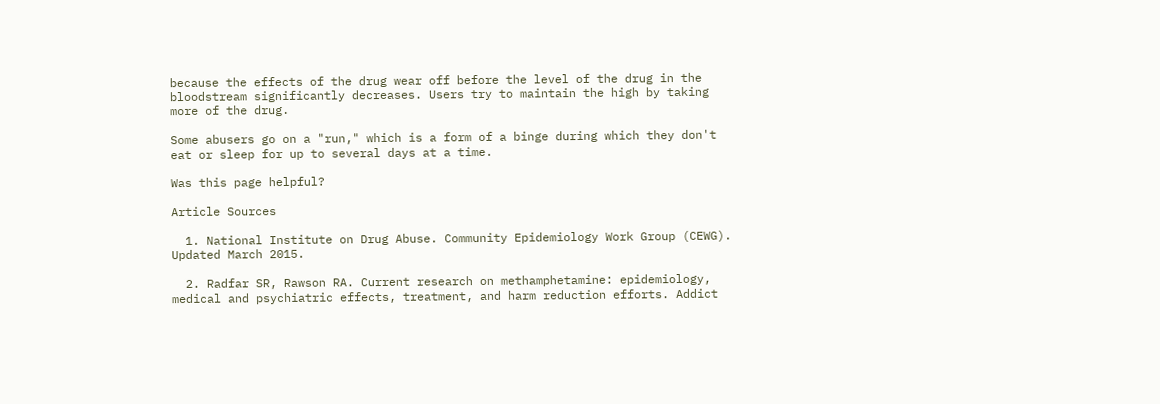because the effects of the drug wear off before the level of the drug in the bloodstream significantly decreases. Users try to maintain the high by taking more of the drug.

Some abusers go on a "run," which is a form of a binge during which they don't eat or sleep for up to several days at a time.

Was this page helpful?

Article Sources

  1. National Institute on Drug Abuse. Community Epidemiology Work Group (CEWG). Updated March 2015.

  2. Radfar SR, Rawson RA. Current research on methamphetamine: epidemiology, medical and psychiatric effects, treatment, and harm reduction efforts. Addict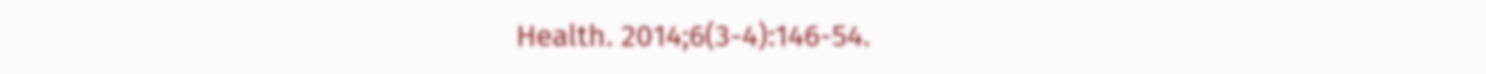Health. 2014;6(3-4):146-54.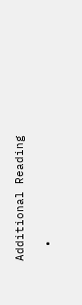Additional Reading

  •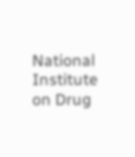National Institute on Drug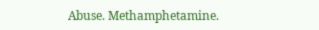Abuse. Methamphetamine.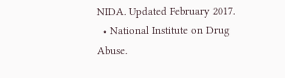NIDA. Updated February 2017.
  • National Institute on Drug Abuse.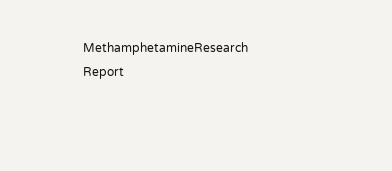MethamphetamineResearch Report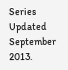Series Updated September 2013.